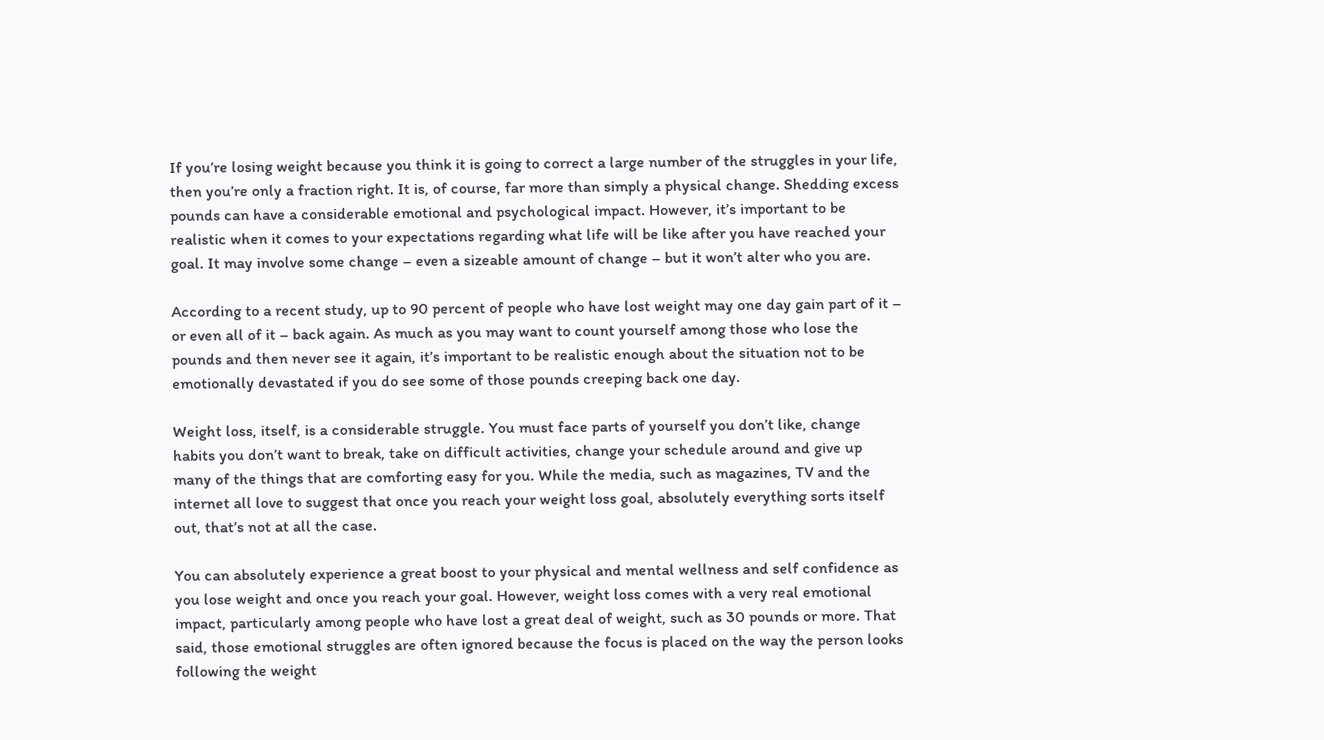If you’re losing weight because you think it is going to correct a large number of the struggles in your life, then you’re only a fraction right. It is, of course, far more than simply a physical change. Shedding excess pounds can have a considerable emotional and psychological impact. However, it’s important to be realistic when it comes to your expectations regarding what life will be like after you have reached your goal. It may involve some change – even a sizeable amount of change – but it won’t alter who you are.

According to a recent study, up to 90 percent of people who have lost weight may one day gain part of it – or even all of it – back again. As much as you may want to count yourself among those who lose the pounds and then never see it again, it’s important to be realistic enough about the situation not to be emotionally devastated if you do see some of those pounds creeping back one day.

Weight loss, itself, is a considerable struggle. You must face parts of yourself you don’t like, change habits you don’t want to break, take on difficult activities, change your schedule around and give up many of the things that are comforting easy for you. While the media, such as magazines, TV and the internet all love to suggest that once you reach your weight loss goal, absolutely everything sorts itself out, that’s not at all the case.

You can absolutely experience a great boost to your physical and mental wellness and self confidence as you lose weight and once you reach your goal. However, weight loss comes with a very real emotional impact, particularly among people who have lost a great deal of weight, such as 30 pounds or more. That said, those emotional struggles are often ignored because the focus is placed on the way the person looks following the weight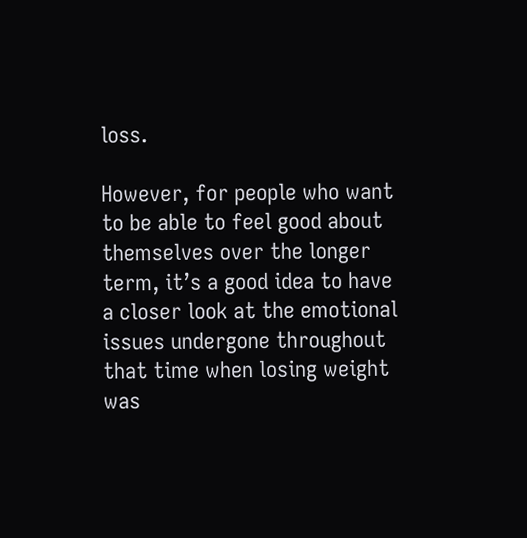loss.

However, for people who want to be able to feel good about themselves over the longer term, it’s a good idea to have a closer look at the emotional issues undergone throughout that time when losing weight was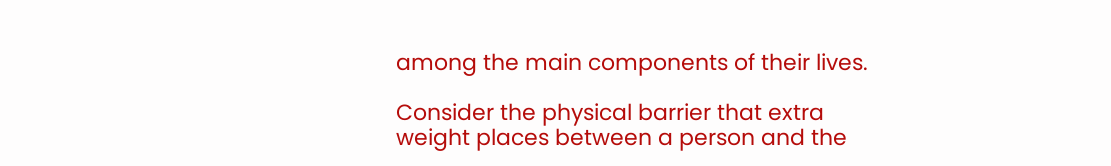among the main components of their lives.

Consider the physical barrier that extra weight places between a person and the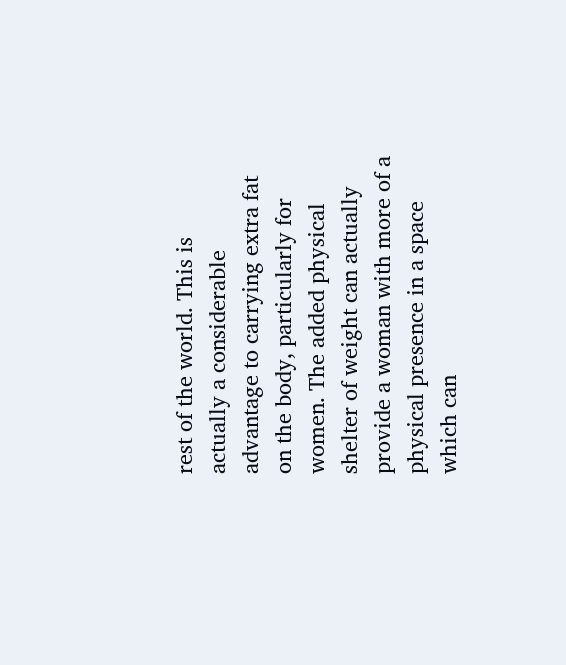rest of the world. This is actually a considerable advantage to carrying extra fat on the body, particularly for women. The added physical shelter of weight can actually provide a woman with more of a physical presence in a space which can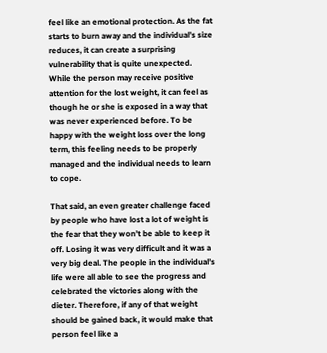feel like an emotional protection. As the fat starts to burn away and the individual’s size reduces, it can create a surprising vulnerability that is quite unexpected. While the person may receive positive attention for the lost weight, it can feel as though he or she is exposed in a way that was never experienced before. To be happy with the weight loss over the long term, this feeling needs to be properly managed and the individual needs to learn to cope.

That said, an even greater challenge faced by people who have lost a lot of weight is the fear that they won’t be able to keep it off. Losing it was very difficult and it was a very big deal. The people in the individual’s life were all able to see the progress and celebrated the victories along with the dieter. Therefore, if any of that weight should be gained back, it would make that person feel like a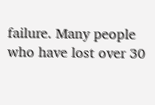failure. Many people who have lost over 30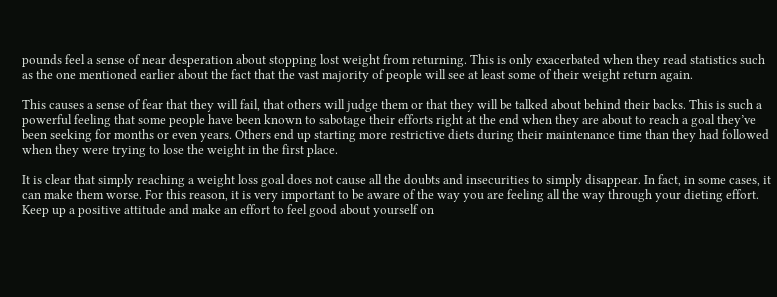pounds feel a sense of near desperation about stopping lost weight from returning. This is only exacerbated when they read statistics such as the one mentioned earlier about the fact that the vast majority of people will see at least some of their weight return again.

This causes a sense of fear that they will fail, that others will judge them or that they will be talked about behind their backs. This is such a powerful feeling that some people have been known to sabotage their efforts right at the end when they are about to reach a goal they’ve been seeking for months or even years. Others end up starting more restrictive diets during their maintenance time than they had followed when they were trying to lose the weight in the first place.

It is clear that simply reaching a weight loss goal does not cause all the doubts and insecurities to simply disappear. In fact, in some cases, it can make them worse. For this reason, it is very important to be aware of the way you are feeling all the way through your dieting effort. Keep up a positive attitude and make an effort to feel good about yourself on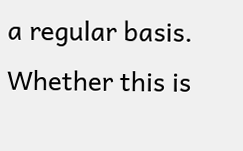a regular basis. Whether this is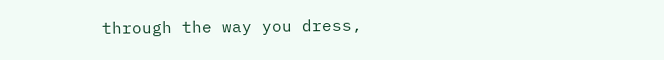through the way you dress,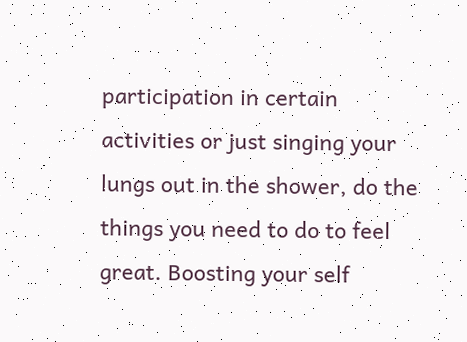participation in certain activities or just singing your lungs out in the shower, do the things you need to do to feel great. Boosting your self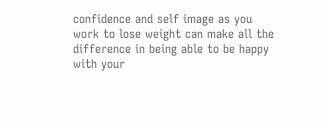confidence and self image as you work to lose weight can make all the difference in being able to be happy with your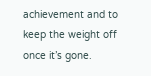achievement and to keep the weight off once it’s gone.